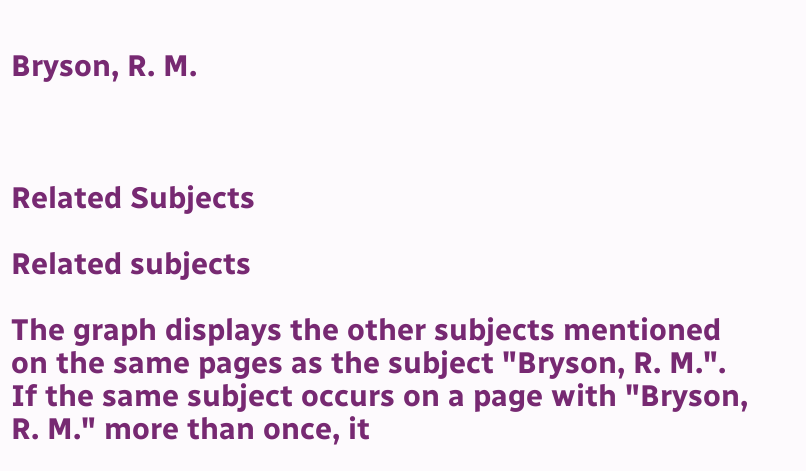Bryson, R. M.



Related Subjects

Related subjects

The graph displays the other subjects mentioned on the same pages as the subject "Bryson, R. M.". If the same subject occurs on a page with "Bryson, R. M." more than once, it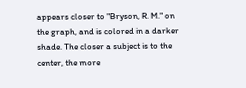appears closer to "Bryson, R. M." on the graph, and is colored in a darker shade. The closer a subject is to the center, the more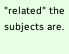"related" the subjects are.